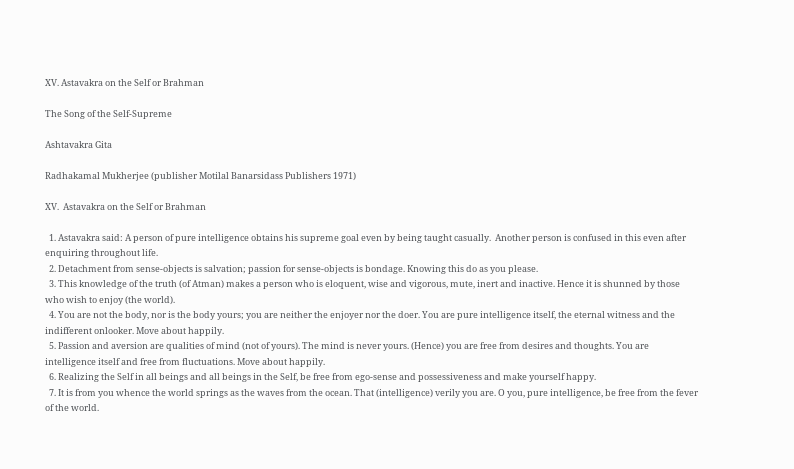XV. Astavakra on the Self or Brahman

The Song of the Self-Supreme

Ashtavakra Gita

Radhakamal Mukherjee (publisher Motilal Banarsidass Publishers 1971)

XV.  Astavakra on the Self or Brahman

  1. Astavakra said: A person of pure intelligence obtains his supreme goal even by being taught casually.  Another person is confused in this even after enquiring throughout life.
  2. Detachment from sense-objects is salvation; passion for sense-objects is bondage. Knowing this do as you please.
  3. This knowledge of the truth (of Atman) makes a person who is eloquent, wise and vigorous, mute, inert and inactive. Hence it is shunned by those who wish to enjoy (the world).
  4. You are not the body, nor is the body yours; you are neither the enjoyer nor the doer. You are pure intelligence itself, the eternal witness and the indifferent onlooker. Move about happily.
  5. Passion and aversion are qualities of mind (not of yours). The mind is never yours. (Hence) you are free from desires and thoughts. You are intelligence itself and free from fluctuations. Move about happily.
  6. Realizing the Self in all beings and all beings in the Self, be free from ego-sense and possessiveness and make yourself happy.
  7. It is from you whence the world springs as the waves from the ocean. That (intelligence) verily you are. O you, pure intelligence, be free from the fever of the world.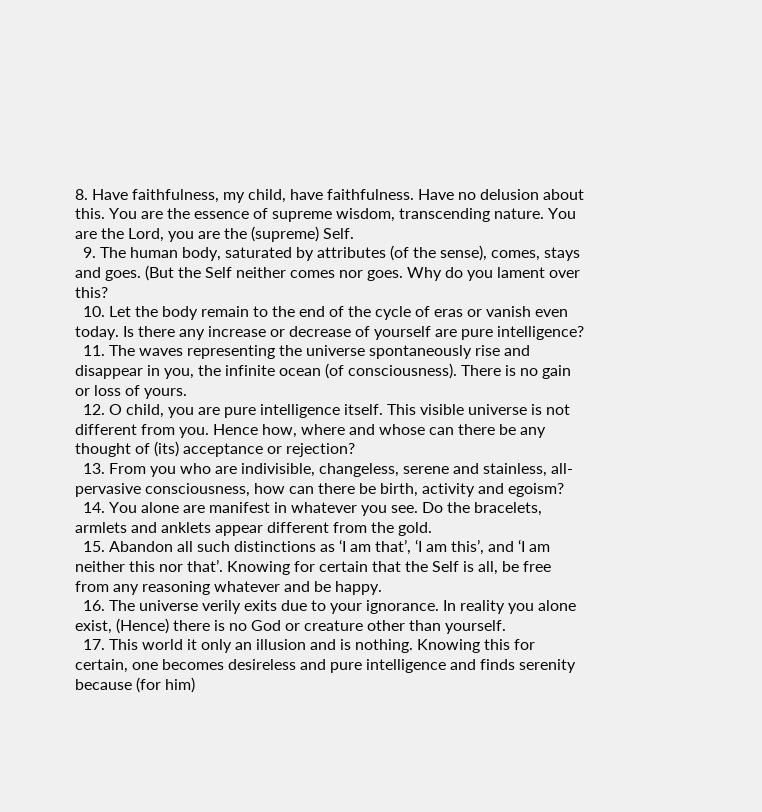8. Have faithfulness, my child, have faithfulness. Have no delusion about this. You are the essence of supreme wisdom, transcending nature. You are the Lord, you are the (supreme) Self.
  9. The human body, saturated by attributes (of the sense), comes, stays and goes. (But the Self neither comes nor goes. Why do you lament over this?
  10. Let the body remain to the end of the cycle of eras or vanish even today. Is there any increase or decrease of yourself are pure intelligence?
  11. The waves representing the universe spontaneously rise and disappear in you, the infinite ocean (of consciousness). There is no gain or loss of yours.
  12. O child, you are pure intelligence itself. This visible universe is not different from you. Hence how, where and whose can there be any thought of (its) acceptance or rejection?
  13. From you who are indivisible, changeless, serene and stainless, all-pervasive consciousness, how can there be birth, activity and egoism?
  14. You alone are manifest in whatever you see. Do the bracelets, armlets and anklets appear different from the gold.
  15. Abandon all such distinctions as ‘I am that’, ‘I am this’, and ‘I am neither this nor that’. Knowing for certain that the Self is all, be free from any reasoning whatever and be happy.
  16. The universe verily exits due to your ignorance. In reality you alone exist, (Hence) there is no God or creature other than yourself.
  17. This world it only an illusion and is nothing. Knowing this for certain, one becomes desireless and pure intelligence and finds serenity because (for him)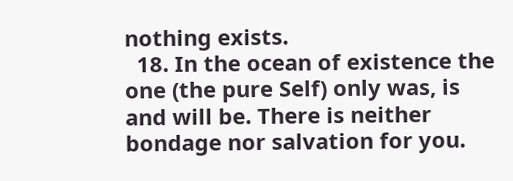nothing exists.
  18. In the ocean of existence the one (the pure Self) only was, is and will be. There is neither bondage nor salvation for you.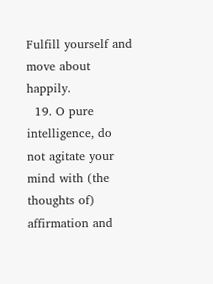Fulfill yourself and move about happily.
  19. O pure intelligence, do not agitate your mind with (the thoughts of) affirmation and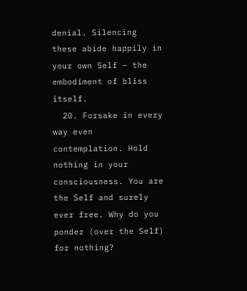denial. Silencing these abide happily in your own Self – the embodiment of bliss itself.
  20. Forsake in every way even contemplation. Hold nothing in your consciousness. You are the Self and surely ever free. Why do you ponder (over the Self) for nothing?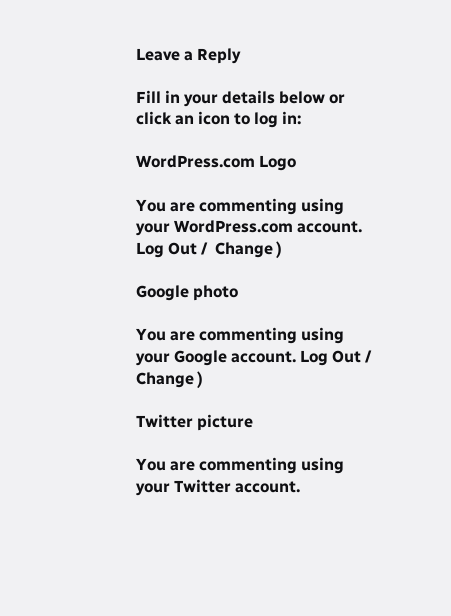Leave a Reply

Fill in your details below or click an icon to log in:

WordPress.com Logo

You are commenting using your WordPress.com account. Log Out /  Change )

Google photo

You are commenting using your Google account. Log Out /  Change )

Twitter picture

You are commenting using your Twitter account.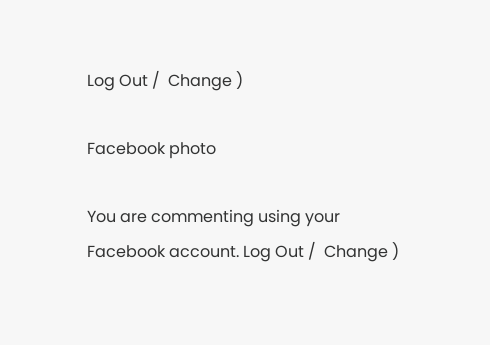Log Out /  Change )

Facebook photo

You are commenting using your Facebook account. Log Out /  Change )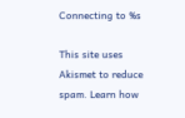Connecting to %s

This site uses Akismet to reduce spam. Learn how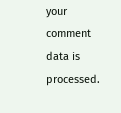your comment data is processed.